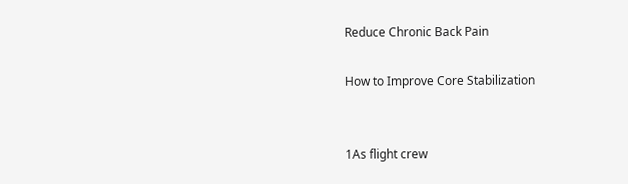Reduce Chronic Back Pain

How to Improve Core Stabilization


1As flight crew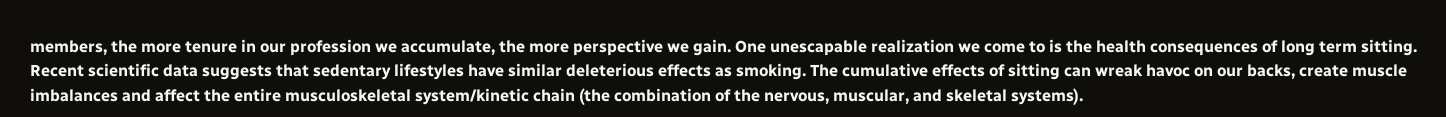members, the more tenure in our profession we accumulate, the more perspective we gain. One unescapable realization we come to is the health consequences of long term sitting. Recent scientific data suggests that sedentary lifestyles have similar deleterious effects as smoking. The cumulative effects of sitting can wreak havoc on our backs, create muscle imbalances and affect the entire musculoskeletal system/kinetic chain (the combination of the nervous, muscular, and skeletal systems).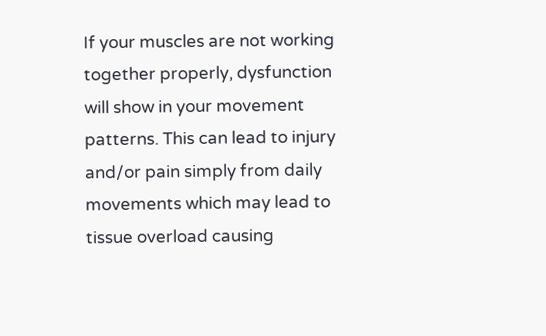If your muscles are not working together properly, dysfunction will show in your movement patterns. This can lead to injury and/or pain simply from daily movements which may lead to tissue overload causing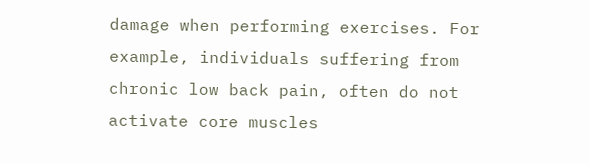damage when performing exercises. For example, individuals suffering from chronic low back pain, often do not activate core muscles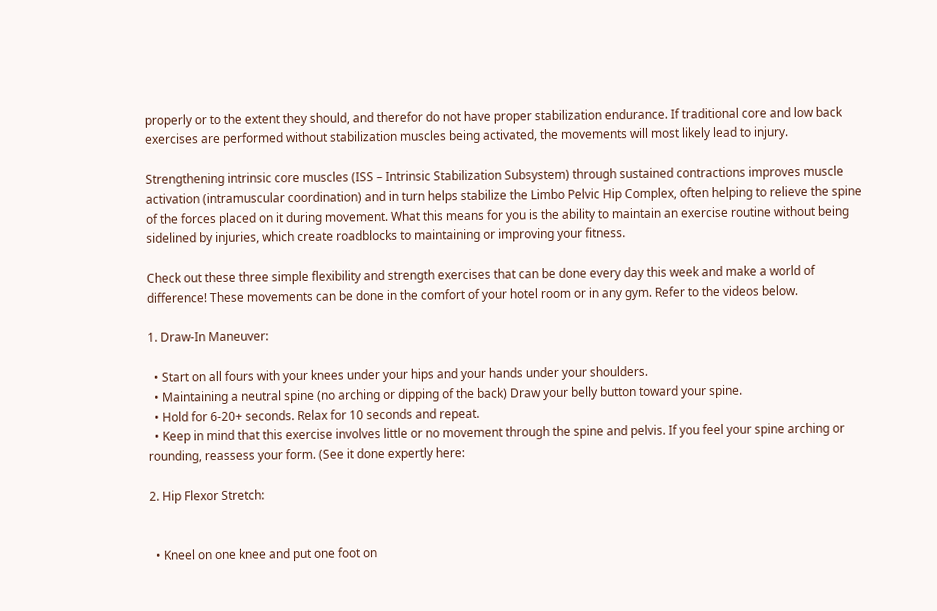properly or to the extent they should, and therefor do not have proper stabilization endurance. If traditional core and low back exercises are performed without stabilization muscles being activated, the movements will most likely lead to injury.

Strengthening intrinsic core muscles (ISS – Intrinsic Stabilization Subsystem) through sustained contractions improves muscle activation (intramuscular coordination) and in turn helps stabilize the Limbo Pelvic Hip Complex, often helping to relieve the spine of the forces placed on it during movement. What this means for you is the ability to maintain an exercise routine without being sidelined by injuries, which create roadblocks to maintaining or improving your fitness.

Check out these three simple flexibility and strength exercises that can be done every day this week and make a world of difference! These movements can be done in the comfort of your hotel room or in any gym. Refer to the videos below.

1. Draw-In Maneuver:

  • Start on all fours with your knees under your hips and your hands under your shoulders.
  • Maintaining a neutral spine (no arching or dipping of the back) Draw your belly button toward your spine.
  • Hold for 6-20+ seconds. Relax for 10 seconds and repeat.
  • Keep in mind that this exercise involves little or no movement through the spine and pelvis. If you feel your spine arching or rounding, reassess your form. (See it done expertly here:

2. Hip Flexor Stretch:


  • Kneel on one knee and put one foot on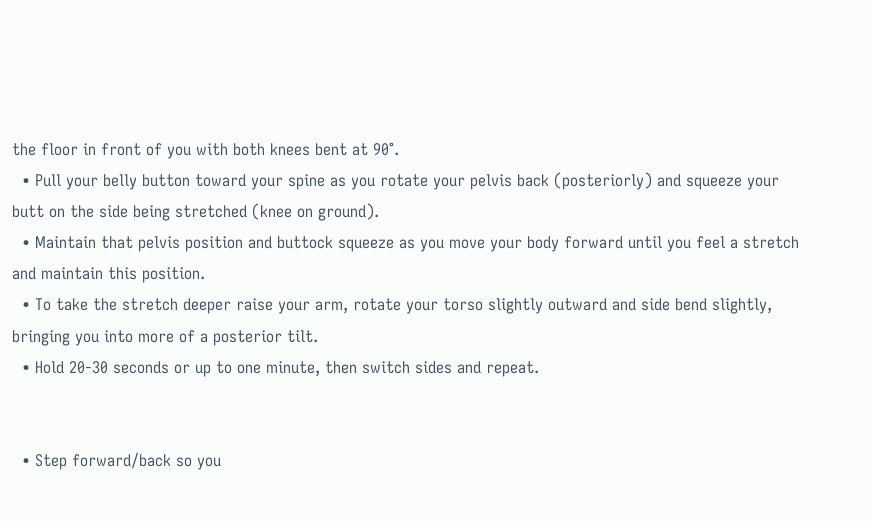the floor in front of you with both knees bent at 90°.
  • Pull your belly button toward your spine as you rotate your pelvis back (posteriorly) and squeeze your butt on the side being stretched (knee on ground).
  • Maintain that pelvis position and buttock squeeze as you move your body forward until you feel a stretch and maintain this position.
  • To take the stretch deeper raise your arm, rotate your torso slightly outward and side bend slightly, bringing you into more of a posterior tilt.
  • Hold 20-30 seconds or up to one minute, then switch sides and repeat.


  • Step forward/back so you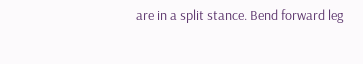are in a split stance. Bend forward leg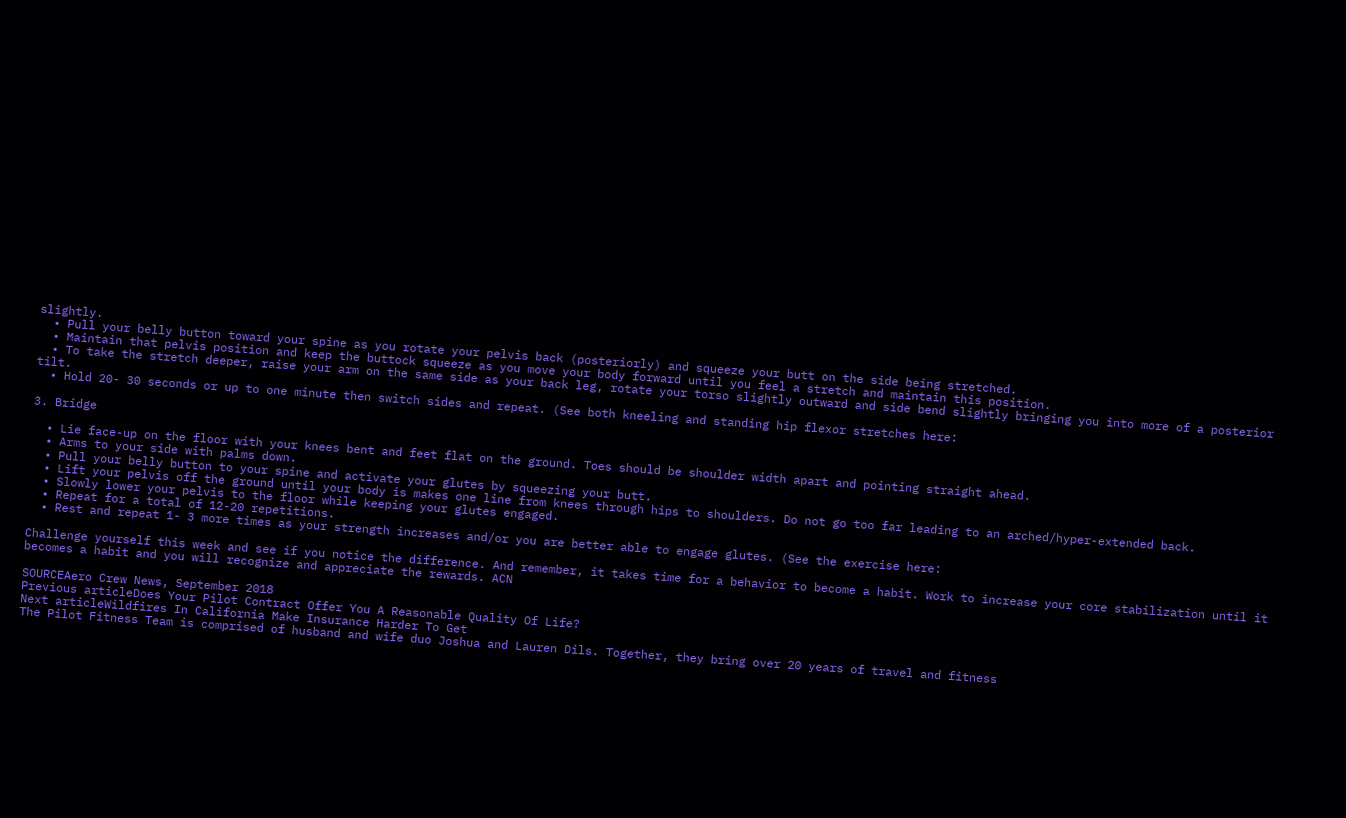slightly.
  • Pull your belly button toward your spine as you rotate your pelvis back (posteriorly) and squeeze your butt on the side being stretched.
  • Maintain that pelvis position and keep the buttock squeeze as you move your body forward until you feel a stretch and maintain this position.
  • To take the stretch deeper, raise your arm on the same side as your back leg, rotate your torso slightly outward and side bend slightly bringing you into more of a posterior tilt.
  • Hold 20- 30 seconds or up to one minute then switch sides and repeat. (See both kneeling and standing hip flexor stretches here:

3. Bridge

  • Lie face-up on the floor with your knees bent and feet flat on the ground. Toes should be shoulder width apart and pointing straight ahead.
  • Arms to your side with palms down.
  • Pull your belly button to your spine and activate your glutes by squeezing your butt.
  • Lift your pelvis off the ground until your body is makes one line from knees through hips to shoulders. Do not go too far leading to an arched/hyper-extended back.
  • Slowly lower your pelvis to the floor while keeping your glutes engaged.
  • Repeat for a total of 12-20 repetitions.
  • Rest and repeat 1- 3 more times as your strength increases and/or you are better able to engage glutes. (See the exercise here:

Challenge yourself this week and see if you notice the difference. And remember, it takes time for a behavior to become a habit. Work to increase your core stabilization until it becomes a habit and you will recognize and appreciate the rewards. ACN

SOURCEAero Crew News, September 2018
Previous articleDoes Your Pilot Contract Offer You A Reasonable Quality Of Life?
Next articleWildfires In California Make Insurance Harder To Get
The Pilot Fitness Team is comprised of husband and wife duo Joshua and Lauren Dils. Together, they bring over 20 years of travel and fitness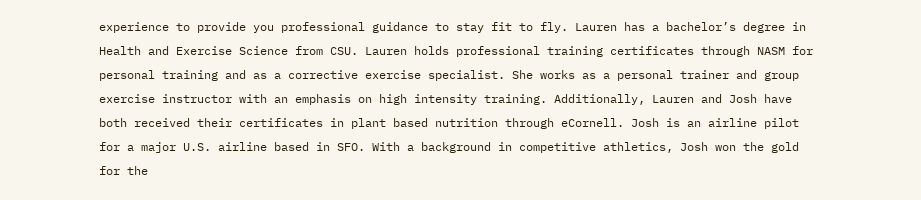experience to provide you professional guidance to stay fit to fly. Lauren has a bachelor’s degree in Health and Exercise Science from CSU. Lauren holds professional training certificates through NASM for personal training and as a corrective exercise specialist. She works as a personal trainer and group exercise instructor with an emphasis on high intensity training. Additionally, Lauren and Josh have both received their certificates in plant based nutrition through eCornell. Josh is an airline pilot for a major U.S. airline based in SFO. With a background in competitive athletics, Josh won the gold for the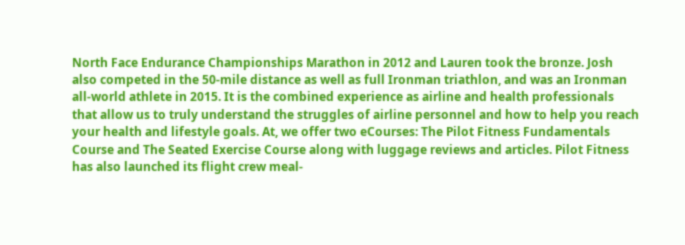North Face Endurance Championships Marathon in 2012 and Lauren took the bronze. Josh also competed in the 50-mile distance as well as full Ironman triathlon, and was an Ironman all-world athlete in 2015. It is the combined experience as airline and health professionals that allow us to truly understand the struggles of airline personnel and how to help you reach your health and lifestyle goals. At, we offer two eCourses: The Pilot Fitness Fundamentals Course and The Seated Exercise Course along with luggage reviews and articles. Pilot Fitness has also launched its flight crew meal-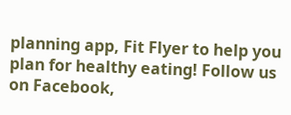planning app, Fit Flyer to help you plan for healthy eating! Follow us on Facebook,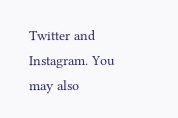Twitter and Instagram. You may also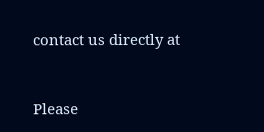contact us directly at


Please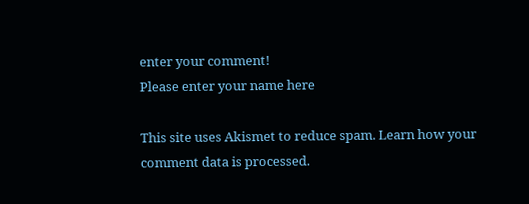enter your comment!
Please enter your name here

This site uses Akismet to reduce spam. Learn how your comment data is processed.